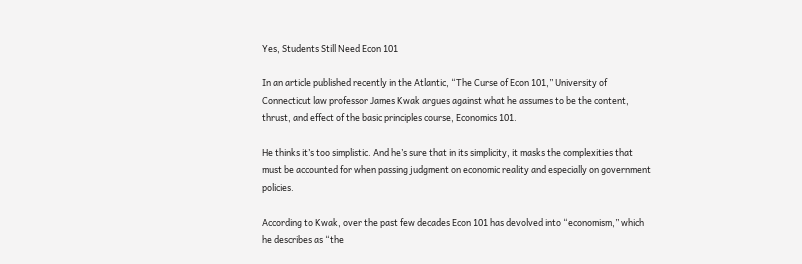Yes, Students Still Need Econ 101

In an article published recently in the Atlantic, “The Curse of Econ 101,” University of Connecticut law professor James Kwak argues against what he assumes to be the content, thrust, and effect of the basic principles course, Economics 101.

He thinks it’s too simplistic. And he’s sure that in its simplicity, it masks the complexities that must be accounted for when passing judgment on economic reality and especially on government policies.

According to Kwak, over the past few decades Econ 101 has devolved into “economism,” which he describes as “the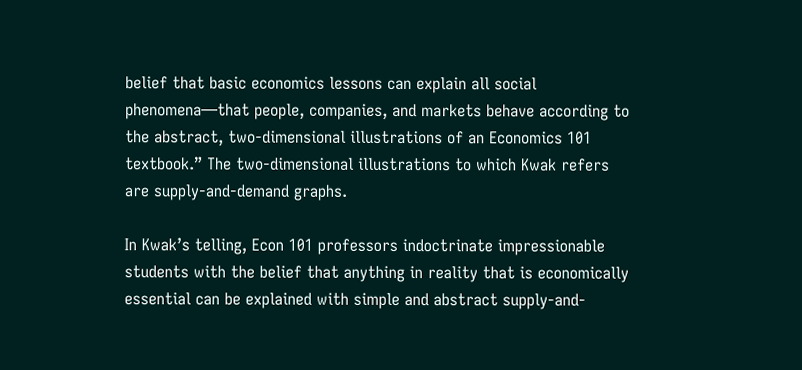belief that basic economics lessons can explain all social phenomena—that people, companies, and markets behave according to the abstract, two-dimensional illustrations of an Economics 101 textbook.” The two-dimensional illustrations to which Kwak refers are supply-and-demand graphs.

In Kwak’s telling, Econ 101 professors indoctrinate impressionable students with the belief that anything in reality that is economically essential can be explained with simple and abstract supply-and-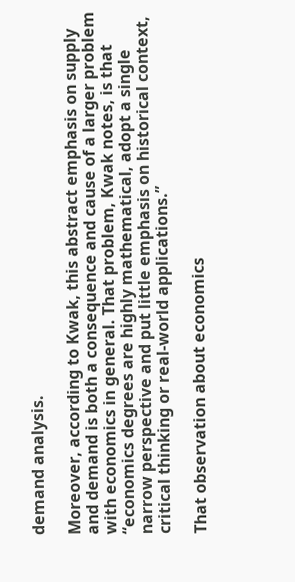demand analysis.

Moreover, according to Kwak, this abstract emphasis on supply and demand is both a consequence and cause of a larger problem with economics in general. That problem, Kwak notes, is that “economics degrees are highly mathematical, adopt a single narrow perspective and put little emphasis on historical context, critical thinking or real-world applications.”

That observation about economics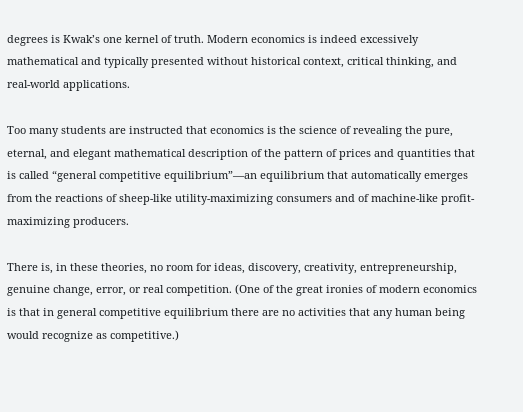degrees is Kwak’s one kernel of truth. Modern economics is indeed excessively mathematical and typically presented without historical context, critical thinking, and real-world applications.

Too many students are instructed that economics is the science of revealing the pure, eternal, and elegant mathematical description of the pattern of prices and quantities that is called “general competitive equilibrium”—an equilibrium that automatically emerges from the reactions of sheep-like utility-maximizing consumers and of machine-like profit-maximizing producers.

There is, in these theories, no room for ideas, discovery, creativity, entrepreneurship, genuine change, error, or real competition. (One of the great ironies of modern economics is that in general competitive equilibrium there are no activities that any human being would recognize as competitive.)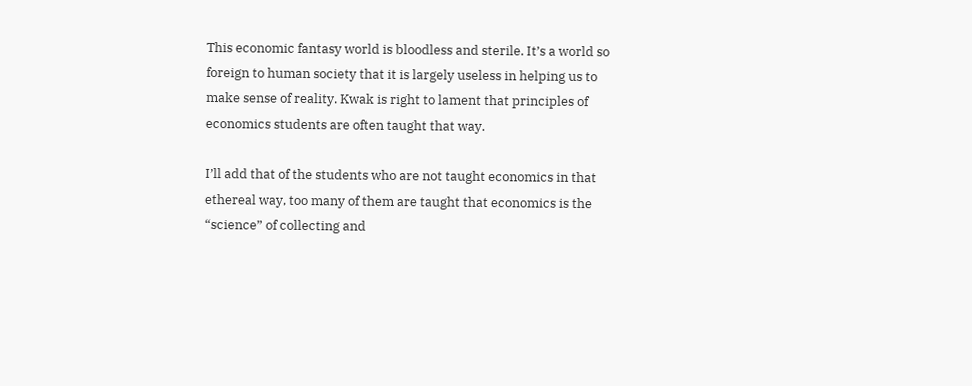This economic fantasy world is bloodless and sterile. It’s a world so foreign to human society that it is largely useless in helping us to make sense of reality. Kwak is right to lament that principles of economics students are often taught that way.

I’ll add that of the students who are not taught economics in that ethereal way, too many of them are taught that economics is the “science” of collecting and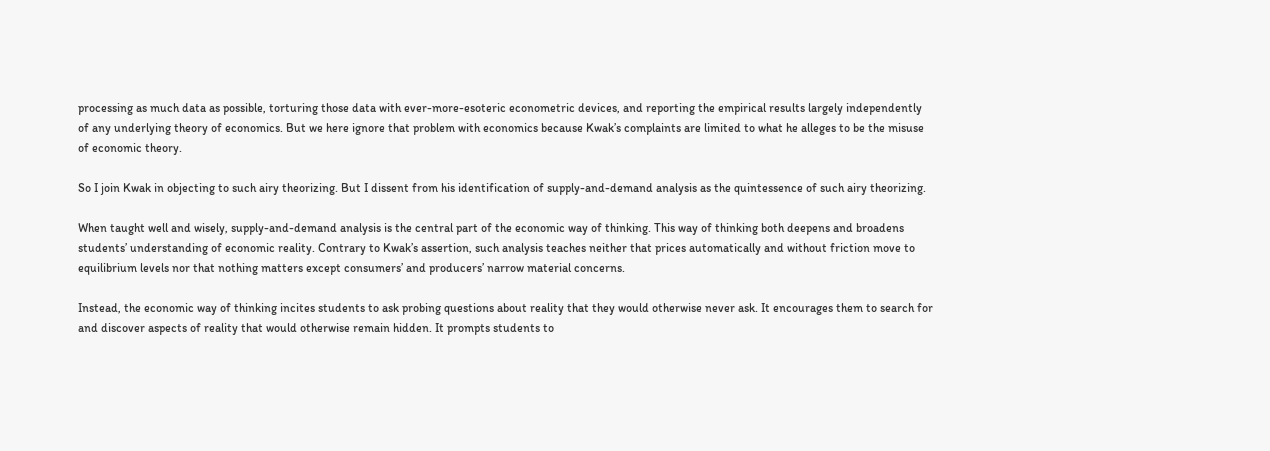processing as much data as possible, torturing those data with ever-more-esoteric econometric devices, and reporting the empirical results largely independently of any underlying theory of economics. But we here ignore that problem with economics because Kwak’s complaints are limited to what he alleges to be the misuse of economic theory.

So I join Kwak in objecting to such airy theorizing. But I dissent from his identification of supply-and-demand analysis as the quintessence of such airy theorizing.

When taught well and wisely, supply-and-demand analysis is the central part of the economic way of thinking. This way of thinking both deepens and broadens students’ understanding of economic reality. Contrary to Kwak’s assertion, such analysis teaches neither that prices automatically and without friction move to equilibrium levels nor that nothing matters except consumers’ and producers’ narrow material concerns.

Instead, the economic way of thinking incites students to ask probing questions about reality that they would otherwise never ask. It encourages them to search for and discover aspects of reality that would otherwise remain hidden. It prompts students to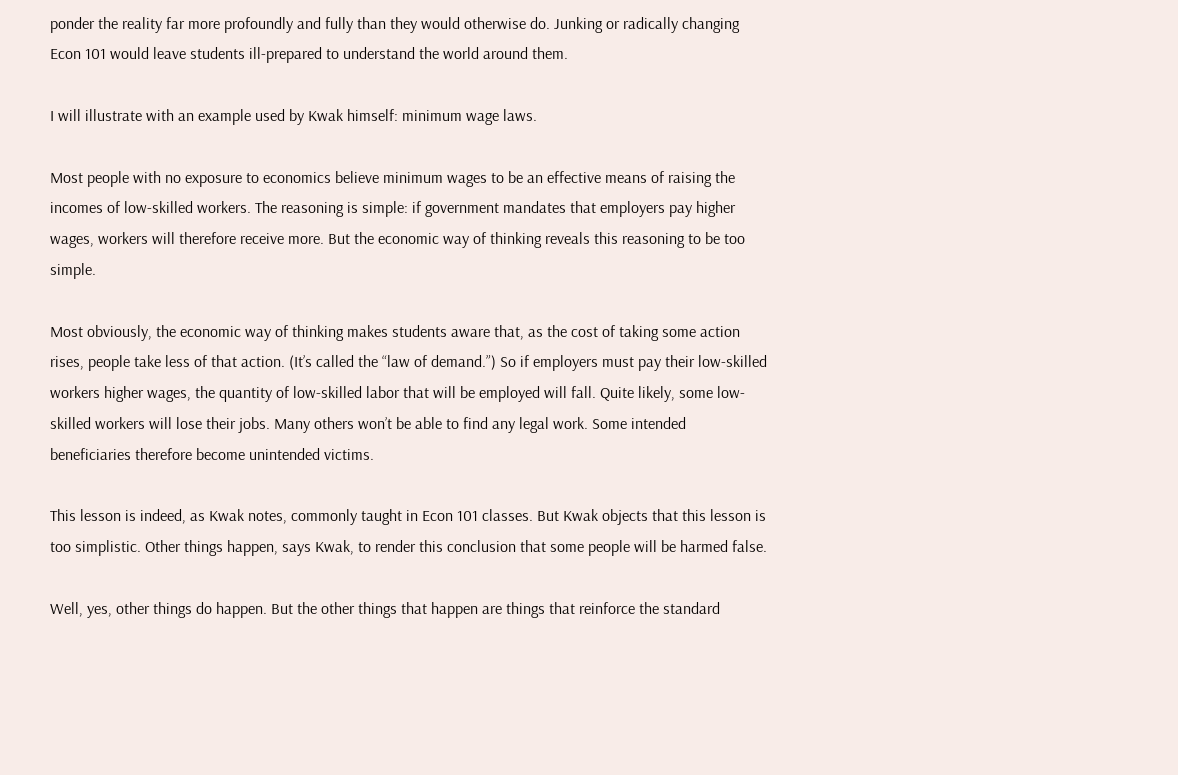ponder the reality far more profoundly and fully than they would otherwise do. Junking or radically changing Econ 101 would leave students ill-prepared to understand the world around them.

I will illustrate with an example used by Kwak himself: minimum wage laws.

Most people with no exposure to economics believe minimum wages to be an effective means of raising the incomes of low-skilled workers. The reasoning is simple: if government mandates that employers pay higher wages, workers will therefore receive more. But the economic way of thinking reveals this reasoning to be too simple.

Most obviously, the economic way of thinking makes students aware that, as the cost of taking some action rises, people take less of that action. (It’s called the “law of demand.”) So if employers must pay their low-skilled workers higher wages, the quantity of low-skilled labor that will be employed will fall. Quite likely, some low-skilled workers will lose their jobs. Many others won’t be able to find any legal work. Some intended beneficiaries therefore become unintended victims.

This lesson is indeed, as Kwak notes, commonly taught in Econ 101 classes. But Kwak objects that this lesson is too simplistic. Other things happen, says Kwak, to render this conclusion that some people will be harmed false.

Well, yes, other things do happen. But the other things that happen are things that reinforce the standard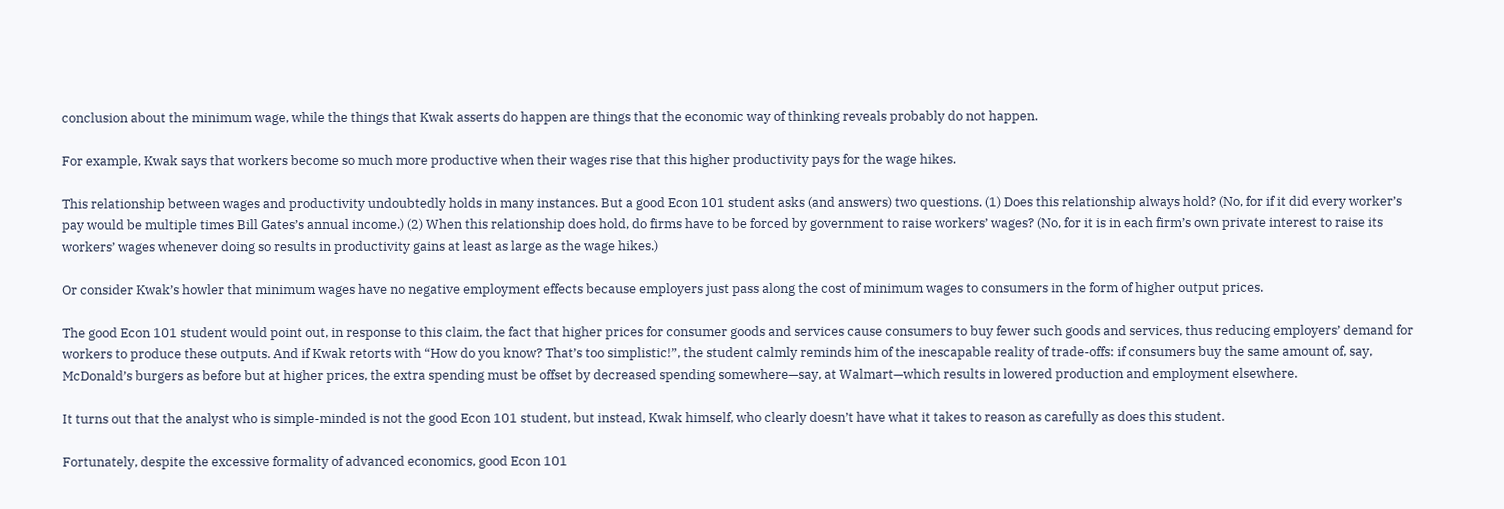conclusion about the minimum wage, while the things that Kwak asserts do happen are things that the economic way of thinking reveals probably do not happen.

For example, Kwak says that workers become so much more productive when their wages rise that this higher productivity pays for the wage hikes.

This relationship between wages and productivity undoubtedly holds in many instances. But a good Econ 101 student asks (and answers) two questions. (1) Does this relationship always hold? (No, for if it did every worker’s pay would be multiple times Bill Gates’s annual income.) (2) When this relationship does hold, do firms have to be forced by government to raise workers’ wages? (No, for it is in each firm’s own private interest to raise its workers’ wages whenever doing so results in productivity gains at least as large as the wage hikes.)

Or consider Kwak’s howler that minimum wages have no negative employment effects because employers just pass along the cost of minimum wages to consumers in the form of higher output prices.

The good Econ 101 student would point out, in response to this claim, the fact that higher prices for consumer goods and services cause consumers to buy fewer such goods and services, thus reducing employers’ demand for workers to produce these outputs. And if Kwak retorts with “How do you know? That’s too simplistic!”, the student calmly reminds him of the inescapable reality of trade-offs: if consumers buy the same amount of, say, McDonald’s burgers as before but at higher prices, the extra spending must be offset by decreased spending somewhere—say, at Walmart—which results in lowered production and employment elsewhere.

It turns out that the analyst who is simple-minded is not the good Econ 101 student, but instead, Kwak himself, who clearly doesn’t have what it takes to reason as carefully as does this student.

Fortunately, despite the excessive formality of advanced economics, good Econ 101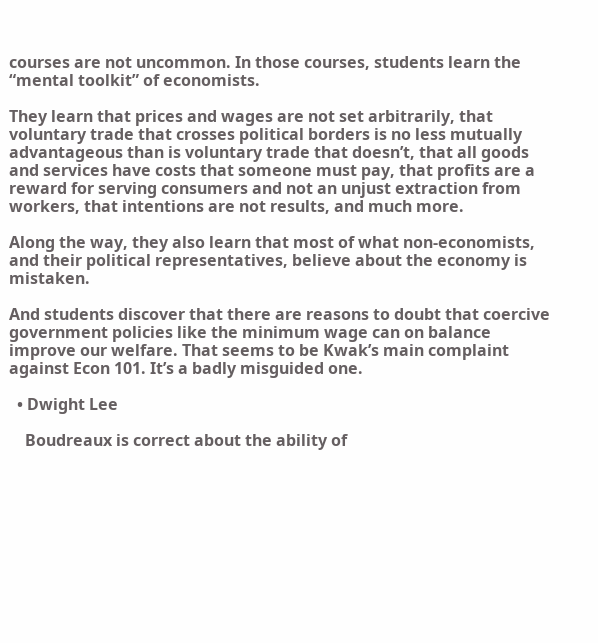courses are not uncommon. In those courses, students learn the “mental toolkit” of economists.

They learn that prices and wages are not set arbitrarily, that voluntary trade that crosses political borders is no less mutually advantageous than is voluntary trade that doesn’t, that all goods and services have costs that someone must pay, that profits are a reward for serving consumers and not an unjust extraction from workers, that intentions are not results, and much more.

Along the way, they also learn that most of what non-economists, and their political representatives, believe about the economy is mistaken.

And students discover that there are reasons to doubt that coercive government policies like the minimum wage can on balance improve our welfare. That seems to be Kwak’s main complaint against Econ 101. It’s a badly misguided one.

  • Dwight Lee

    Boudreaux is correct about the ability of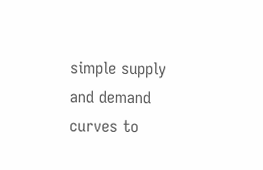simple supply and demand curves to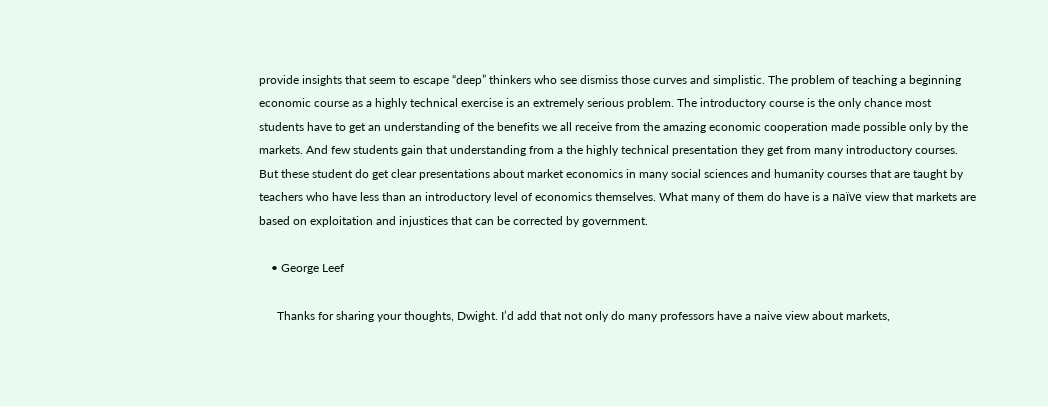provide insights that seem to escape “deep” thinkers who see dismiss those curves and simplistic. The problem of teaching a beginning economic course as a highly technical exercise is an extremely serious problem. The introductory course is the only chance most students have to get an understanding of the benefits we all receive from the amazing economic cooperation made possible only by the markets. And few students gain that understanding from a the highly technical presentation they get from many introductory courses. But these student do get clear presentations about market economics in many social sciences and humanity courses that are taught by teachers who have less than an introductory level of economics themselves. What many of them do have is a naïve view that markets are based on exploitation and injustices that can be corrected by government.

    • George Leef

      Thanks for sharing your thoughts, Dwight. I’d add that not only do many professors have a naive view about markets,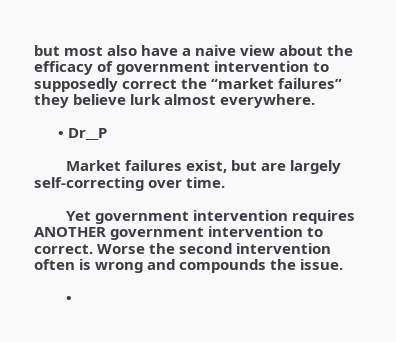but most also have a naive view about the efficacy of government intervention to supposedly correct the “market failures” they believe lurk almost everywhere.

      • Dr__P

        Market failures exist, but are largely self-correcting over time.

        Yet government intervention requires ANOTHER government intervention to correct. Worse the second intervention often is wrong and compounds the issue.

        •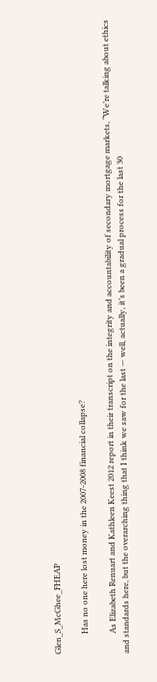Glen_S_McGhee_FHEAP

          Has no one here lost money in the 2007-2008 financial collapse?

          As Elizabeth Renuart and Kathleen Keest 2012 report in their transcript on the integrity and accountability of secondary mortgage markets, “We’re talking about ethics and standards here, but the overarching thing that I think we saw for the last — well, actually, it’s been a gradual process for the last 30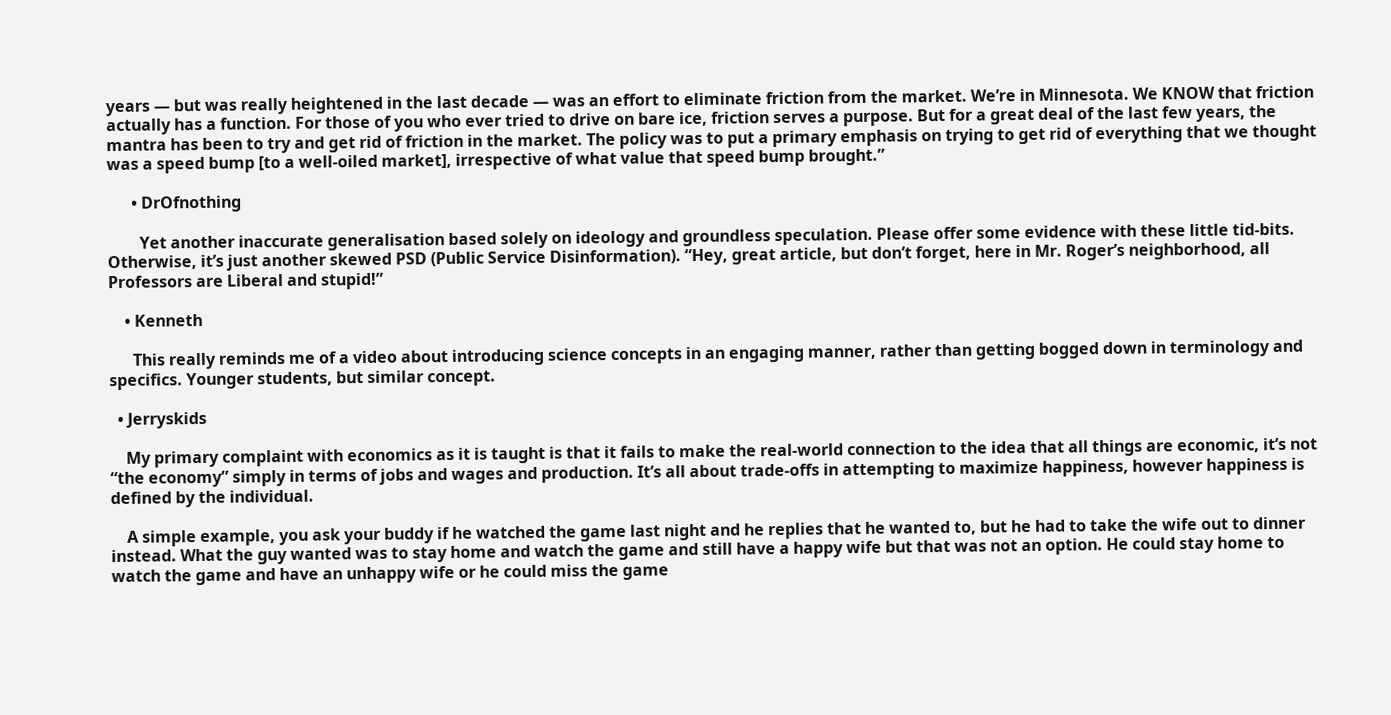years — but was really heightened in the last decade — was an effort to eliminate friction from the market. We’re in Minnesota. We KNOW that friction actually has a function. For those of you who ever tried to drive on bare ice, friction serves a purpose. But for a great deal of the last few years, the mantra has been to try and get rid of friction in the market. The policy was to put a primary emphasis on trying to get rid of everything that we thought was a speed bump [to a well-oiled market], irrespective of what value that speed bump brought.”

      • DrOfnothing

        Yet another inaccurate generalisation based solely on ideology and groundless speculation. Please offer some evidence with these little tid-bits. Otherwise, it’s just another skewed PSD (Public Service Disinformation). “Hey, great article, but don’t forget, here in Mr. Roger’s neighborhood, all Professors are Liberal and stupid!”

    • Kenneth

      This really reminds me of a video about introducing science concepts in an engaging manner, rather than getting bogged down in terminology and specifics. Younger students, but similar concept.

  • Jerryskids

    My primary complaint with economics as it is taught is that it fails to make the real-world connection to the idea that all things are economic, it’s not “the economy” simply in terms of jobs and wages and production. It’s all about trade-offs in attempting to maximize happiness, however happiness is defined by the individual.

    A simple example, you ask your buddy if he watched the game last night and he replies that he wanted to, but he had to take the wife out to dinner instead. What the guy wanted was to stay home and watch the game and still have a happy wife but that was not an option. He could stay home to watch the game and have an unhappy wife or he could miss the game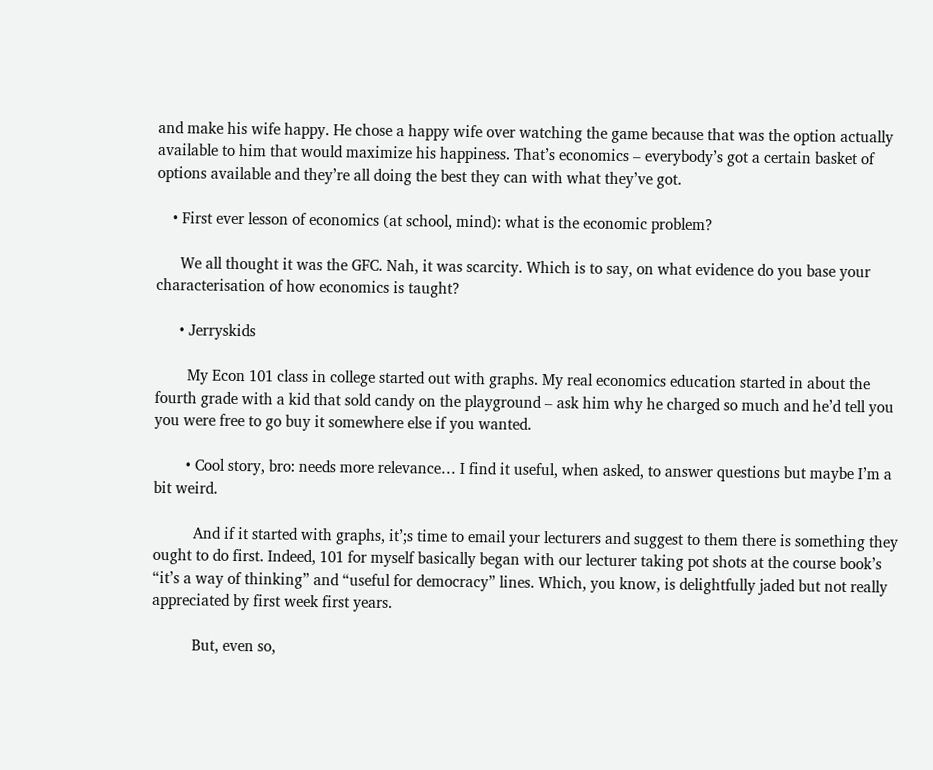and make his wife happy. He chose a happy wife over watching the game because that was the option actually available to him that would maximize his happiness. That’s economics – everybody’s got a certain basket of options available and they’re all doing the best they can with what they’ve got.

    • First ever lesson of economics (at school, mind): what is the economic problem?

      We all thought it was the GFC. Nah, it was scarcity. Which is to say, on what evidence do you base your characterisation of how economics is taught?

      • Jerryskids

        My Econ 101 class in college started out with graphs. My real economics education started in about the fourth grade with a kid that sold candy on the playground – ask him why he charged so much and he’d tell you you were free to go buy it somewhere else if you wanted.

        • Cool story, bro: needs more relevance… I find it useful, when asked, to answer questions but maybe I’m a bit weird.

          And if it started with graphs, it’;s time to email your lecturers and suggest to them there is something they ought to do first. Indeed, 101 for myself basically began with our lecturer taking pot shots at the course book’s “it’s a way of thinking” and “useful for democracy” lines. Which, you know, is delightfully jaded but not really appreciated by first week first years.

          But, even so,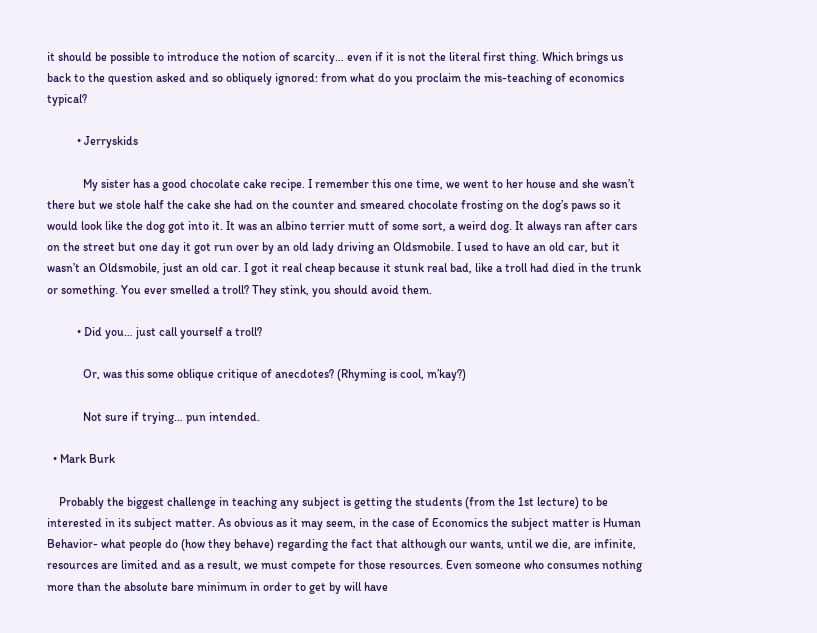it should be possible to introduce the notion of scarcity… even if it is not the literal first thing. Which brings us back to the question asked and so obliquely ignored: from what do you proclaim the mis-teaching of economics typical?

          • Jerryskids

            My sister has a good chocolate cake recipe. I remember this one time, we went to her house and she wasn’t there but we stole half the cake she had on the counter and smeared chocolate frosting on the dog’s paws so it would look like the dog got into it. It was an albino terrier mutt of some sort, a weird dog. It always ran after cars on the street but one day it got run over by an old lady driving an Oldsmobile. I used to have an old car, but it wasn’t an Oldsmobile, just an old car. I got it real cheap because it stunk real bad, like a troll had died in the trunk or something. You ever smelled a troll? They stink, you should avoid them.

          • Did you… just call yourself a troll?

            Or, was this some oblique critique of anecdotes? (Rhyming is cool, m’kay?)

            Not sure if trying… pun intended.

  • Mark Burk

    Probably the biggest challenge in teaching any subject is getting the students (from the 1st lecture) to be interested in its subject matter. As obvious as it may seem, in the case of Economics the subject matter is Human Behavior- what people do (how they behave) regarding the fact that although our wants, until we die, are infinite, resources are limited and as a result, we must compete for those resources. Even someone who consumes nothing more than the absolute bare minimum in order to get by will have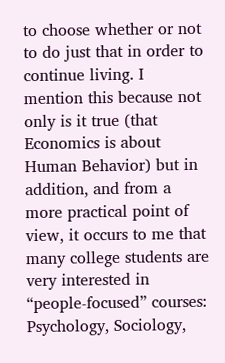to choose whether or not to do just that in order to continue living. I mention this because not only is it true (that Economics is about Human Behavior) but in addition, and from a more practical point of view, it occurs to me that many college students are very interested in “people-focused” courses: Psychology, Sociology,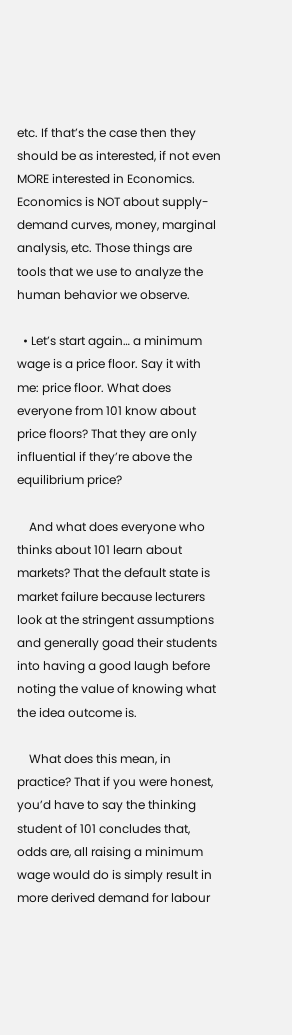etc. If that’s the case then they should be as interested, if not even MORE interested in Economics. Economics is NOT about supply-demand curves, money, marginal analysis, etc. Those things are tools that we use to analyze the human behavior we observe.

  • Let’s start again… a minimum wage is a price floor. Say it with me: price floor. What does everyone from 101 know about price floors? That they are only influential if they’re above the equilibrium price?

    And what does everyone who thinks about 101 learn about markets? That the default state is market failure because lecturers look at the stringent assumptions and generally goad their students into having a good laugh before noting the value of knowing what the idea outcome is.

    What does this mean, in practice? That if you were honest, you’d have to say the thinking student of 101 concludes that, odds are, all raising a minimum wage would do is simply result in more derived demand for labour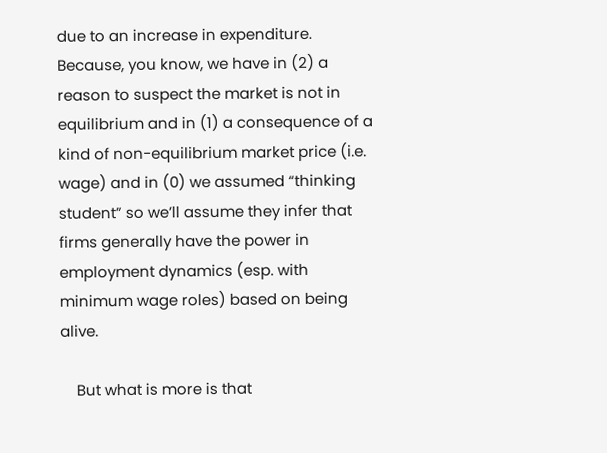due to an increase in expenditure. Because, you know, we have in (2) a reason to suspect the market is not in equilibrium and in (1) a consequence of a kind of non-equilibrium market price (i.e. wage) and in (0) we assumed “thinking student” so we’ll assume they infer that firms generally have the power in employment dynamics (esp. with minimum wage roles) based on being alive.

    But what is more is that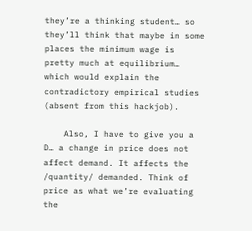they’re a thinking student… so they’ll think that maybe in some places the minimum wage is pretty much at equilibrium… which would explain the contradictory empirical studies (absent from this hackjob).

    Also, I have to give you a D… a change in price does not affect demand. It affects the /quantity/ demanded. Think of price as what we’re evaluating the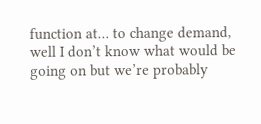function at… to change demand, well I don’t know what would be going on but we’re probably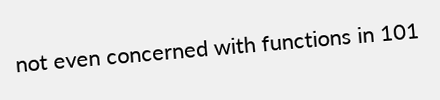not even concerned with functions in 101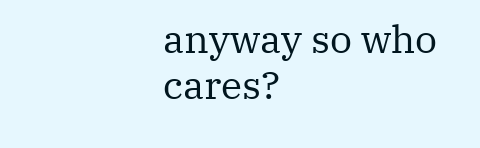anyway so who cares?